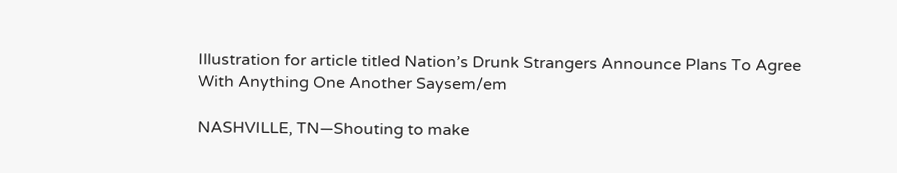Illustration for article titled Nation’s Drunk Strangers Announce Plans To Agree With Anything One Another Saysem/em

NASHVILLE, TN—Shouting to make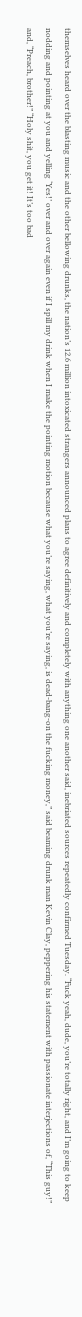themselves heard over the blasting music and the other bellowing drunks, the nation’s 12.6 million intoxicated strangers announced plans to agree definitively and completely with anything one another said, inebriated sources repeatedly confirmed Tuesday. “Fuck yeah, dude, you’re totally right, and I’m going to keep nodding and pointing at you and yelling ‘Yes!’ over and over again even if I spill my drink when I make the pointing motion because what you’re saying, what you’re saying, is dead-bang-on the fucking money,” said beaming drunk man Kevin Clay, peppering his statement with passionate interjections of, “This guy!” and, “Preach, brother!” “Holy shit, you get it! It’s too bad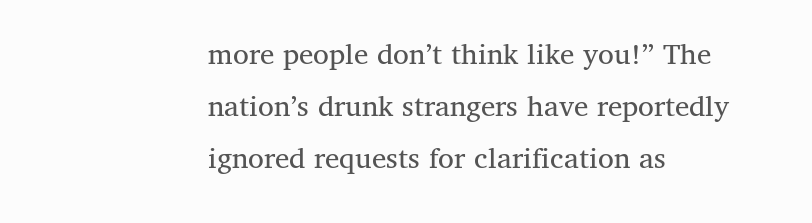more people don’t think like you!” The nation’s drunk strangers have reportedly ignored requests for clarification as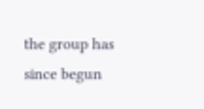the group has since begun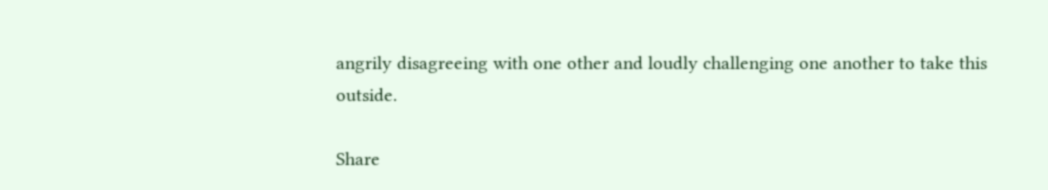angrily disagreeing with one other and loudly challenging one another to take this outside.

Share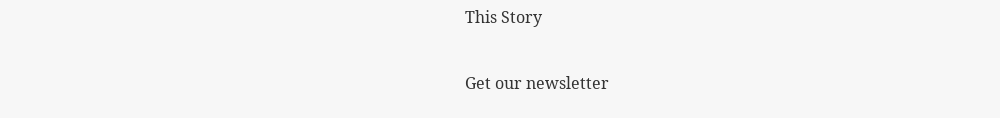This Story

Get our newsletter